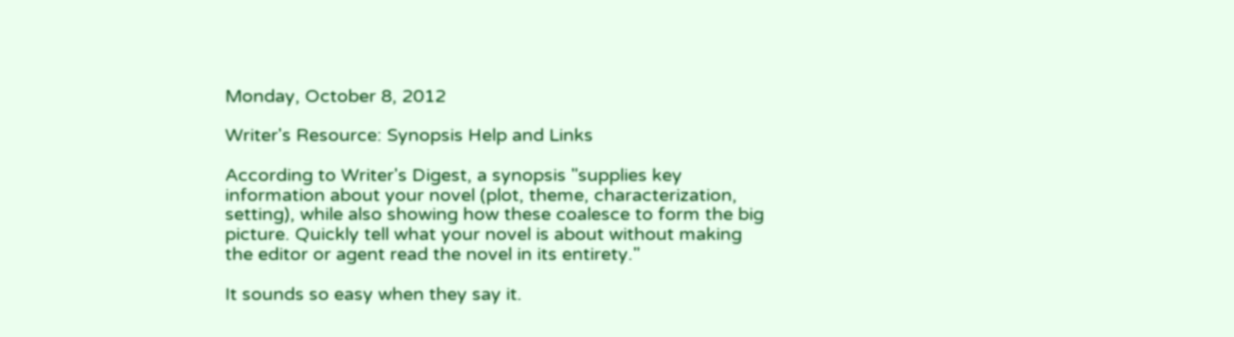Monday, October 8, 2012

Writer's Resource: Synopsis Help and Links

According to Writer's Digest, a synopsis "supplies key information about your novel (plot, theme, characterization, setting), while also showing how these coalesce to form the big picture. Quickly tell what your novel is about without making the editor or agent read the novel in its entirety."

It sounds so easy when they say it.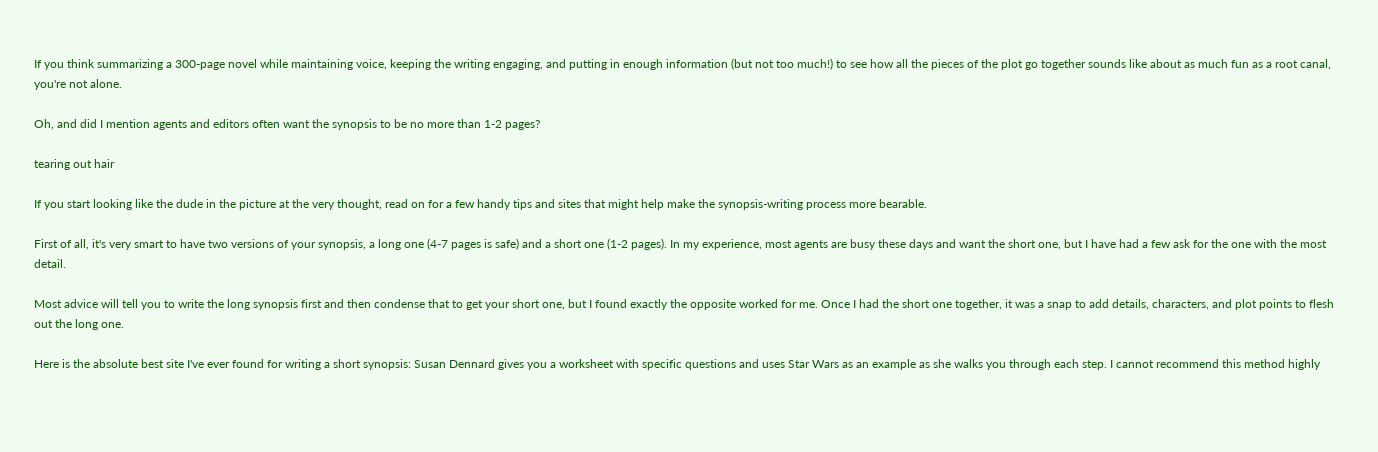If you think summarizing a 300-page novel while maintaining voice, keeping the writing engaging, and putting in enough information (but not too much!) to see how all the pieces of the plot go together sounds like about as much fun as a root canal, you're not alone.

Oh, and did I mention agents and editors often want the synopsis to be no more than 1-2 pages?

tearing out hair

If you start looking like the dude in the picture at the very thought, read on for a few handy tips and sites that might help make the synopsis-writing process more bearable.

First of all, it's very smart to have two versions of your synopsis, a long one (4-7 pages is safe) and a short one (1-2 pages). In my experience, most agents are busy these days and want the short one, but I have had a few ask for the one with the most detail.

Most advice will tell you to write the long synopsis first and then condense that to get your short one, but I found exactly the opposite worked for me. Once I had the short one together, it was a snap to add details, characters, and plot points to flesh out the long one.

Here is the absolute best site I've ever found for writing a short synopsis: Susan Dennard gives you a worksheet with specific questions and uses Star Wars as an example as she walks you through each step. I cannot recommend this method highly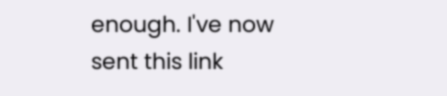enough. I've now sent this link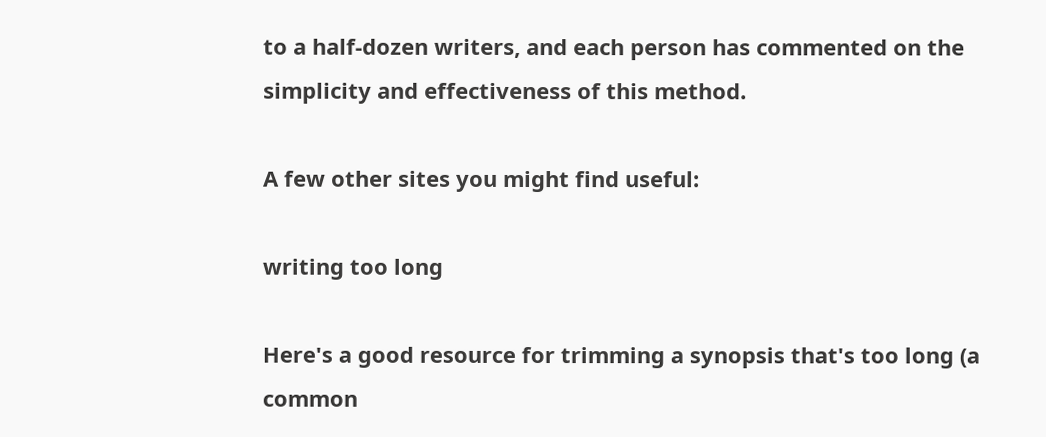to a half-dozen writers, and each person has commented on the simplicity and effectiveness of this method.

A few other sites you might find useful:

writing too long

Here's a good resource for trimming a synopsis that's too long (a common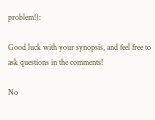problem!):

Good luck with your synopsis, and feel free to ask questions in the comments!

No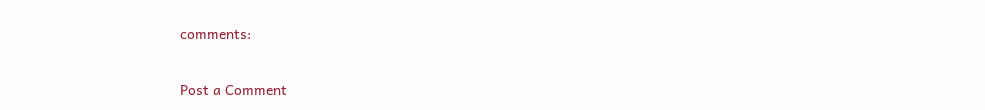comments:

Post a Comment